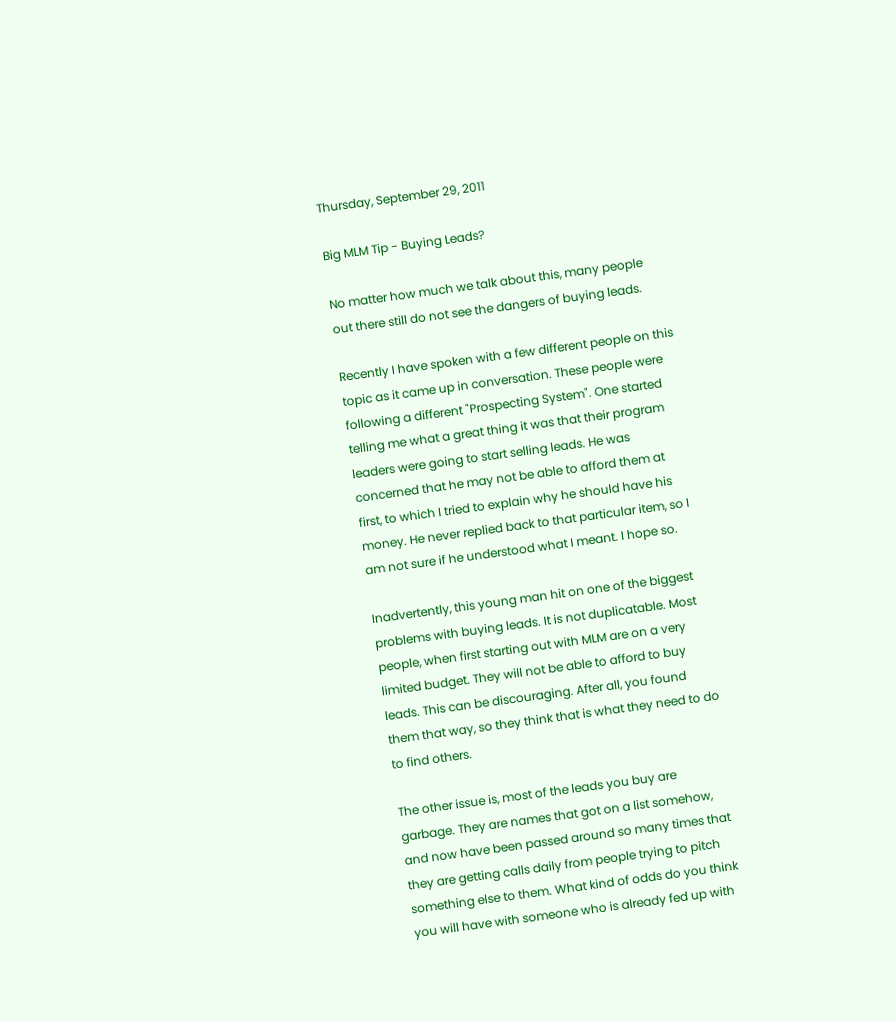Thursday, September 29, 2011

Big MLM Tip - Buying Leads?

No matter how much we talk about this, many people out there still do not see the dangers of buying leads.

Recently I have spoken with a few different people on this topic as it came up in conversation. These people were following a different "Prospecting System". One started telling me what a great thing it was that their program leaders were going to start selling leads. He was concerned that he may not be able to afford them at first, to which I tried to explain why he should have his money. He never replied back to that particular item, so I am not sure if he understood what I meant. I hope so.

Inadvertently, this young man hit on one of the biggest problems with buying leads. It is not duplicatable. Most people, when first starting out with MLM are on a very limited budget. They will not be able to afford to buy leads. This can be discouraging. After all, you found them that way, so they think that is what they need to do to find others.

The other issue is, most of the leads you buy are garbage. They are names that got on a list somehow, and now have been passed around so many times that they are getting calls daily from people trying to pitch something else to them. What kind of odds do you think you will have with someone who is already fed up with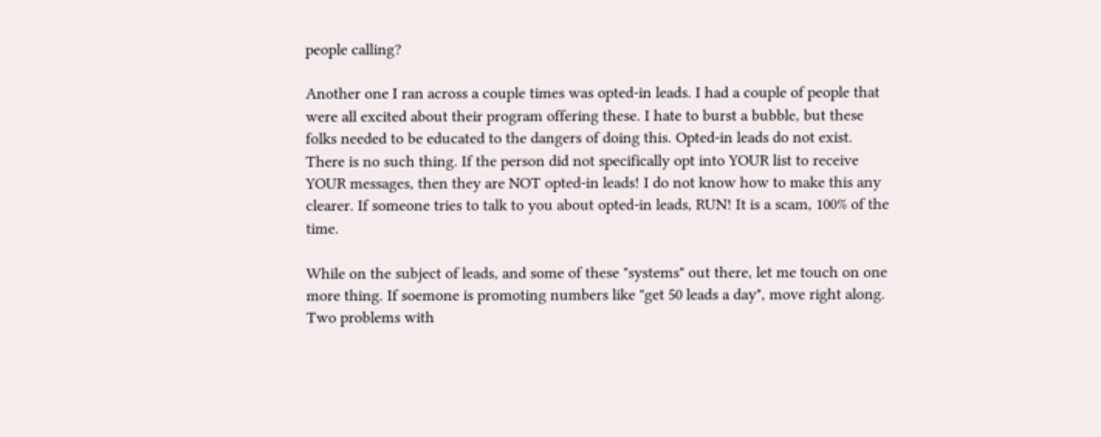people calling?

Another one I ran across a couple times was opted-in leads. I had a couple of people that were all excited about their program offering these. I hate to burst a bubble, but these folks needed to be educated to the dangers of doing this. Opted-in leads do not exist. There is no such thing. If the person did not specifically opt into YOUR list to receive YOUR messages, then they are NOT opted-in leads! I do not know how to make this any clearer. If someone tries to talk to you about opted-in leads, RUN! It is a scam, 100% of the time.

While on the subject of leads, and some of these "systems" out there, let me touch on one more thing. If soemone is promoting numbers like "get 50 leads a day", move right along. Two problems with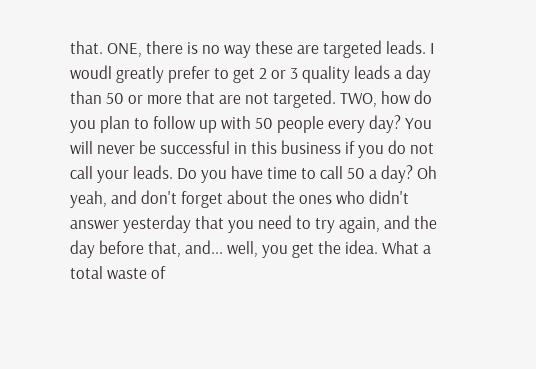that. ONE, there is no way these are targeted leads. I woudl greatly prefer to get 2 or 3 quality leads a day than 50 or more that are not targeted. TWO, how do you plan to follow up with 50 people every day? You will never be successful in this business if you do not call your leads. Do you have time to call 50 a day? Oh yeah, and don't forget about the ones who didn't answer yesterday that you need to try again, and the day before that, and... well, you get the idea. What a total waste of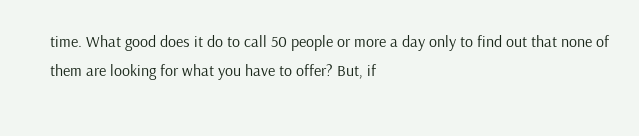time. What good does it do to call 50 people or more a day only to find out that none of them are looking for what you have to offer? But, if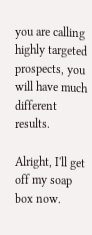you are calling highly targeted prospects, you will have much different results.

Alright, I'll get off my soap box now.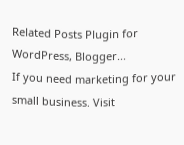Related Posts Plugin for WordPress, Blogger...
If you need marketing for your small business. Visit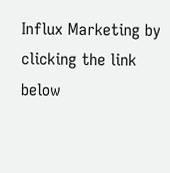Influx Marketing by clicking the link below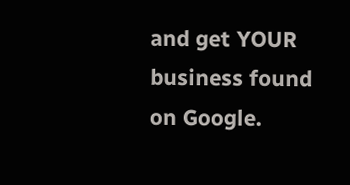and get YOUR business found on Google.